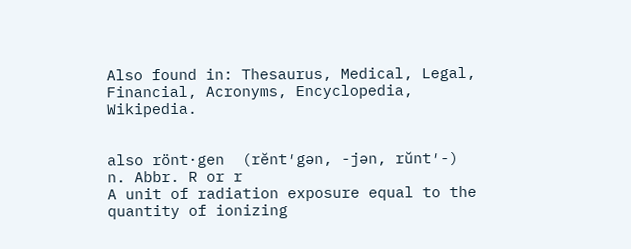Also found in: Thesaurus, Medical, Legal, Financial, Acronyms, Encyclopedia, Wikipedia.


also rönt·gen  (rĕnt′gən, -jən, rŭnt′-)
n. Abbr. R or r
A unit of radiation exposure equal to the quantity of ionizing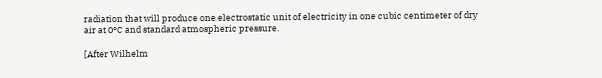radiation that will produce one electrostatic unit of electricity in one cubic centimeter of dry air at 0°C and standard atmospheric pressure.

[After Wilhelm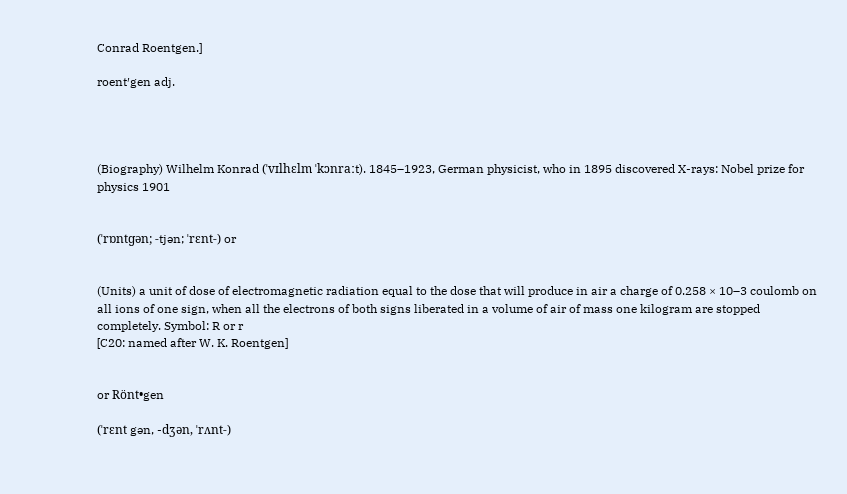Conrad Roentgen.]

roent′gen adj.




(Biography) Wilhelm Konrad (ˈvɪlhɛlm ˈkɔnraːt). 1845–1923, German physicist, who in 1895 discovered X-rays: Nobel prize for physics 1901


(ˈrɒntɡən; -tjən; ˈrɛnt-) or


(Units) a unit of dose of electromagnetic radiation equal to the dose that will produce in air a charge of 0.258 × 10–3 coulomb on all ions of one sign, when all the electrons of both signs liberated in a volume of air of mass one kilogram are stopped completely. Symbol: R or r
[C20: named after W. K. Roentgen]


or Rönt•gen

(ˈrɛnt gən, -dʒən, ˈrʌnt-)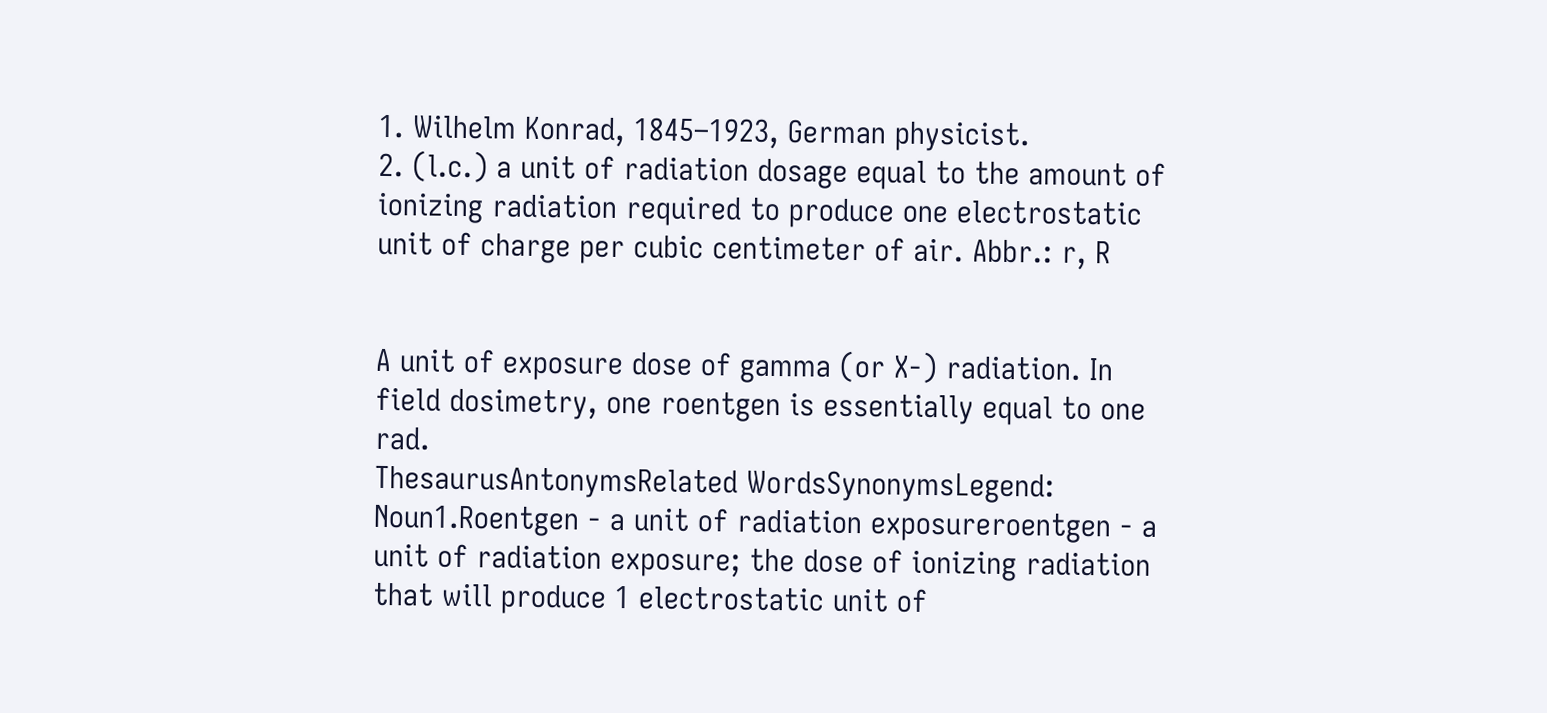1. Wilhelm Konrad, 1845–1923, German physicist.
2. (l.c.) a unit of radiation dosage equal to the amount of ionizing radiation required to produce one electrostatic unit of charge per cubic centimeter of air. Abbr.: r, R


A unit of exposure dose of gamma (or X-) radiation. In field dosimetry, one roentgen is essentially equal to one rad.
ThesaurusAntonymsRelated WordsSynonymsLegend:
Noun1.Roentgen - a unit of radiation exposureroentgen - a unit of radiation exposure; the dose of ionizing radiation that will produce 1 electrostatic unit of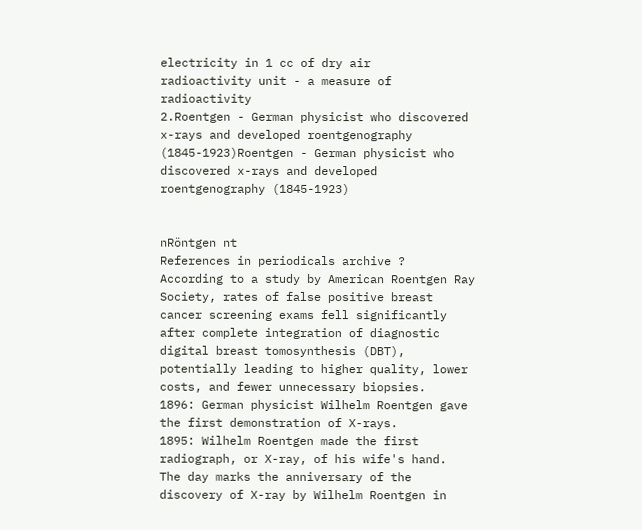electricity in 1 cc of dry air
radioactivity unit - a measure of radioactivity
2.Roentgen - German physicist who discovered x-rays and developed roentgenography (1845-1923)Roentgen - German physicist who discovered x-rays and developed roentgenography (1845-1923)


nRöntgen nt
References in periodicals archive ?
According to a study by American Roentgen Ray Society, rates of false positive breast cancer screening exams fell significantly after complete integration of diagnostic digital breast tomosynthesis (DBT), potentially leading to higher quality, lower costs, and fewer unnecessary biopsies.
1896: German physicist Wilhelm Roentgen gave the first demonstration of X-rays.
1895: Wilhelm Roentgen made the first radiograph, or X-ray, of his wife's hand.
The day marks the anniversary of the discovery of X-ray by Wilhelm Roentgen in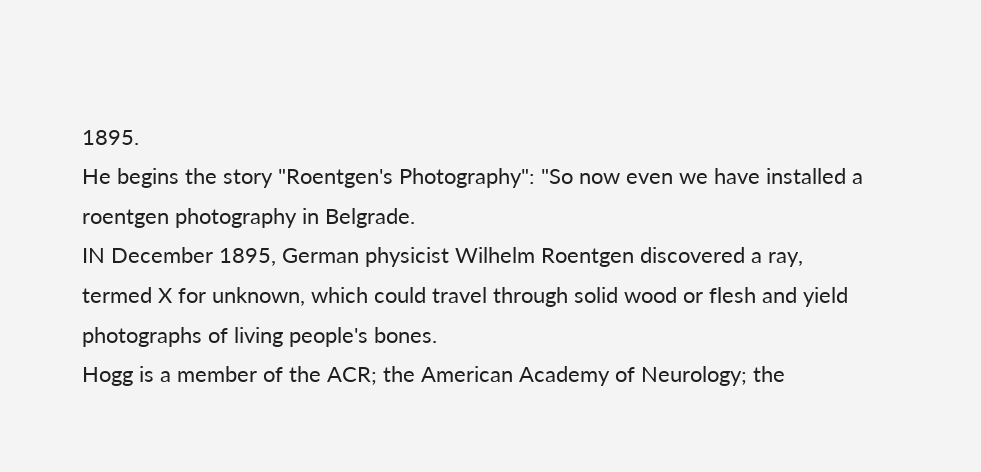1895.
He begins the story "Roentgen's Photography": "So now even we have installed a roentgen photography in Belgrade.
IN December 1895, German physicist Wilhelm Roentgen discovered a ray, termed X for unknown, which could travel through solid wood or flesh and yield photographs of living people's bones.
Hogg is a member of the ACR; the American Academy of Neurology; the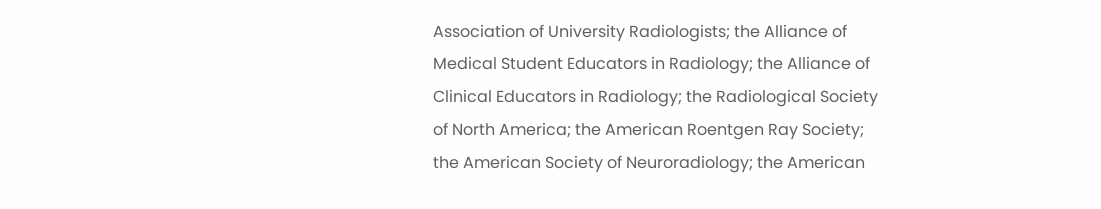Association of University Radiologists; the Alliance of Medical Student Educators in Radiology; the Alliance of Clinical Educators in Radiology; the Radiological Society of North America; the American Roentgen Ray Society; the American Society of Neuroradiology; the American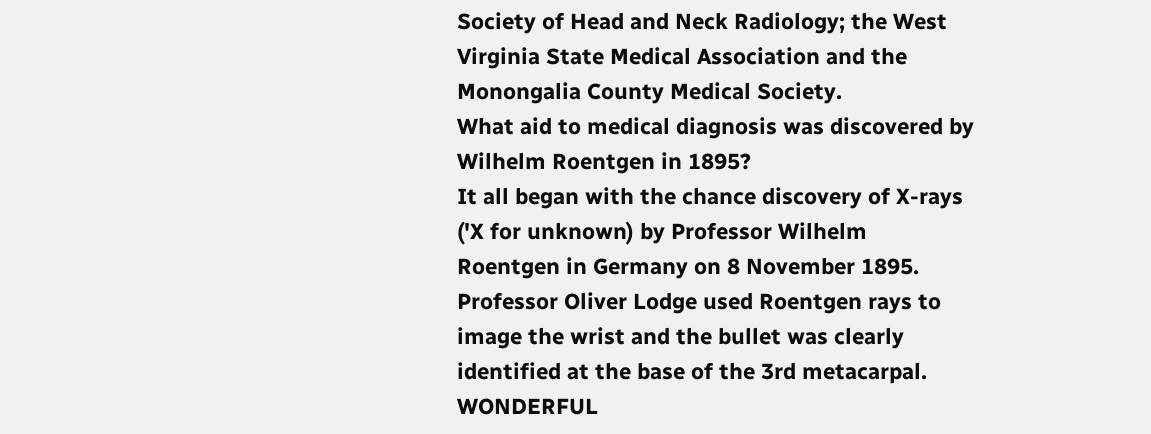Society of Head and Neck Radiology; the West Virginia State Medical Association and the Monongalia County Medical Society.
What aid to medical diagnosis was discovered by Wilhelm Roentgen in 1895?
It all began with the chance discovery of X-rays ('X for unknown) by Professor Wilhelm Roentgen in Germany on 8 November 1895.
Professor Oliver Lodge used Roentgen rays to image the wrist and the bullet was clearly identified at the base of the 3rd metacarpal.
WONDERFUL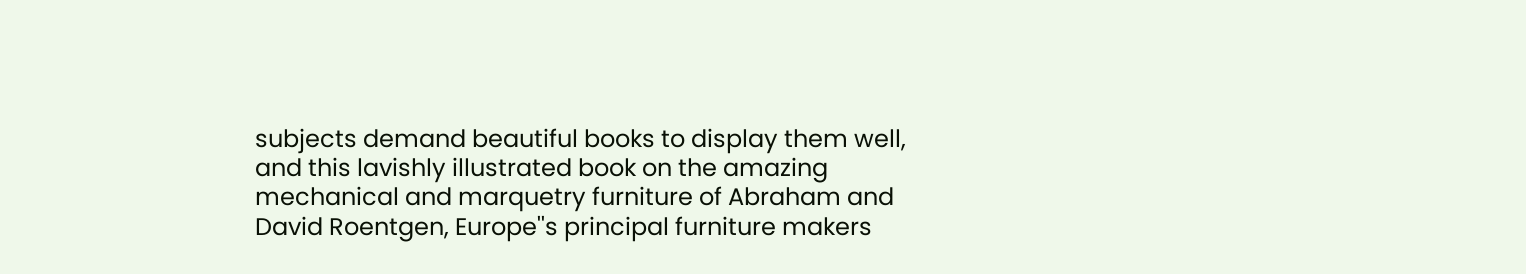subjects demand beautiful books to display them well, and this lavishly illustrated book on the amazing mechanical and marquetry furniture of Abraham and David Roentgen, Europe''s principal furniture makers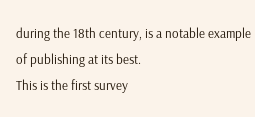during the 18th century, is a notable example of publishing at its best.
This is the first survey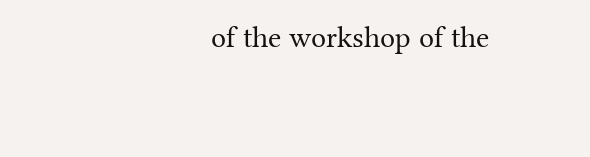of the workshop of the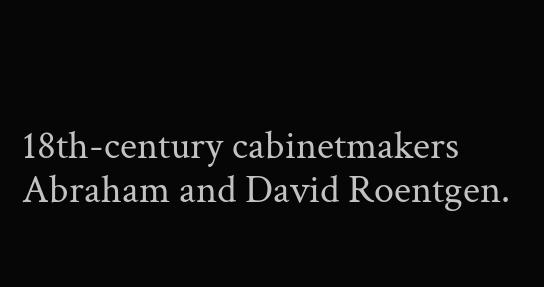18th-century cabinetmakers Abraham and David Roentgen.